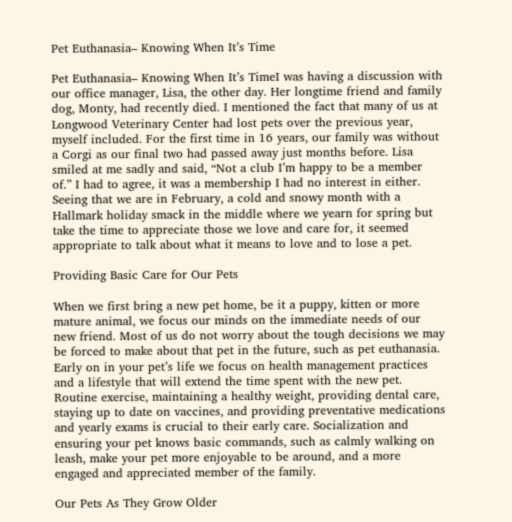Pet Euthanasia– Knowing When It’s Time

Pet Euthanasia– Knowing When It’s TimeI was having a discussion with our office manager, Lisa, the other day. Her longtime friend and family dog, Monty, had recently died. I mentioned the fact that many of us at Longwood Veterinary Center had lost pets over the previous year, myself included. For the first time in 16 years, our family was without a Corgi as our final two had passed away just months before. Lisa smiled at me sadly and said, “Not a club I’m happy to be a member of.” I had to agree, it was a membership I had no interest in either. Seeing that we are in February, a cold and snowy month with a Hallmark holiday smack in the middle where we yearn for spring but take the time to appreciate those we love and care for, it seemed appropriate to talk about what it means to love and to lose a pet.

Providing Basic Care for Our Pets

When we first bring a new pet home, be it a puppy, kitten or more mature animal, we focus our minds on the immediate needs of our new friend. Most of us do not worry about the tough decisions we may be forced to make about that pet in the future, such as pet euthanasia. Early on in your pet’s life we focus on health management practices and a lifestyle that will extend the time spent with the new pet. Routine exercise, maintaining a healthy weight, providing dental care, staying up to date on vaccines, and providing preventative medications and yearly exams is crucial to their early care. Socialization and ensuring your pet knows basic commands, such as calmly walking on leash, make your pet more enjoyable to be around, and a more engaged and appreciated member of the family.

Our Pets As They Grow Older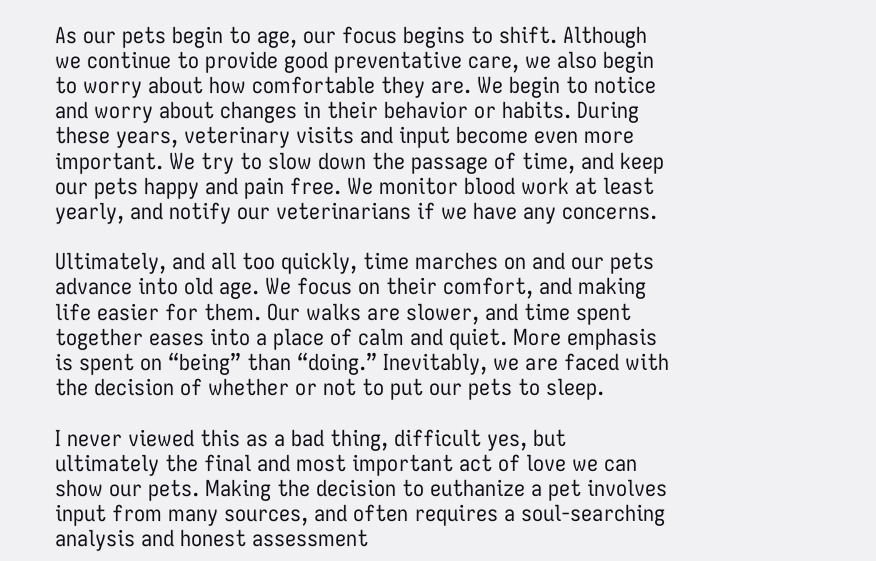As our pets begin to age, our focus begins to shift. Although we continue to provide good preventative care, we also begin to worry about how comfortable they are. We begin to notice and worry about changes in their behavior or habits. During these years, veterinary visits and input become even more important. We try to slow down the passage of time, and keep our pets happy and pain free. We monitor blood work at least yearly, and notify our veterinarians if we have any concerns.

Ultimately, and all too quickly, time marches on and our pets advance into old age. We focus on their comfort, and making life easier for them. Our walks are slower, and time spent together eases into a place of calm and quiet. More emphasis is spent on “being” than “doing.” Inevitably, we are faced with the decision of whether or not to put our pets to sleep.

I never viewed this as a bad thing, difficult yes, but ultimately the final and most important act of love we can show our pets. Making the decision to euthanize a pet involves input from many sources, and often requires a soul-searching analysis and honest assessment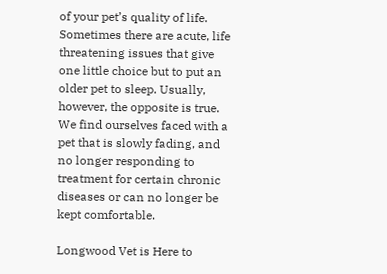of your pet’s quality of life. Sometimes there are acute, life threatening issues that give one little choice but to put an older pet to sleep. Usually, however, the opposite is true. We find ourselves faced with a pet that is slowly fading, and no longer responding to treatment for certain chronic diseases or can no longer be kept comfortable.

Longwood Vet is Here to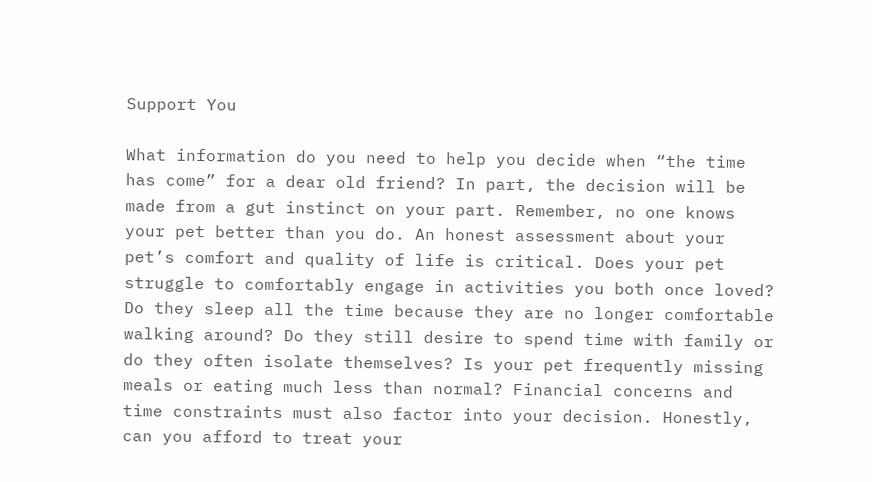Support You

What information do you need to help you decide when “the time has come” for a dear old friend? In part, the decision will be made from a gut instinct on your part. Remember, no one knows your pet better than you do. An honest assessment about your pet’s comfort and quality of life is critical. Does your pet struggle to comfortably engage in activities you both once loved? Do they sleep all the time because they are no longer comfortable walking around? Do they still desire to spend time with family or do they often isolate themselves? Is your pet frequently missing meals or eating much less than normal? Financial concerns and time constraints must also factor into your decision. Honestly, can you afford to treat your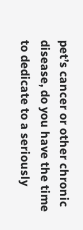pet’s cancer or other chronic disease, do you have the time to dedicate to a seriously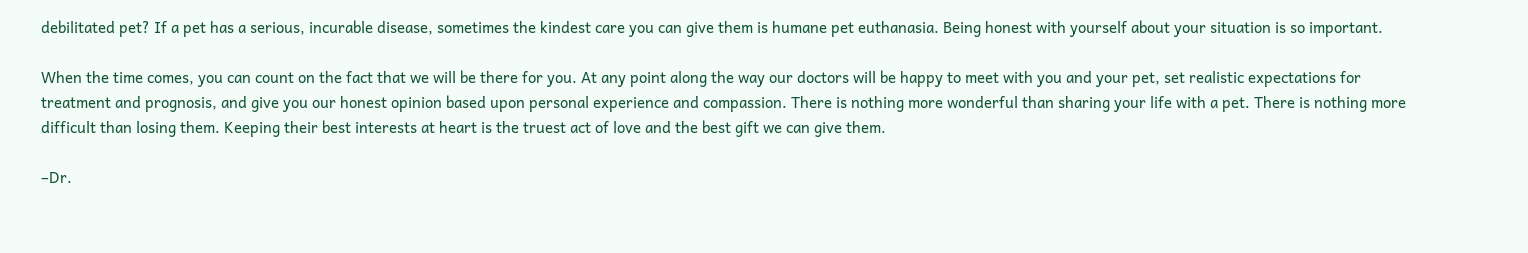debilitated pet? If a pet has a serious, incurable disease, sometimes the kindest care you can give them is humane pet euthanasia. Being honest with yourself about your situation is so important.

When the time comes, you can count on the fact that we will be there for you. At any point along the way our doctors will be happy to meet with you and your pet, set realistic expectations for treatment and prognosis, and give you our honest opinion based upon personal experience and compassion. There is nothing more wonderful than sharing your life with a pet. There is nothing more difficult than losing them. Keeping their best interests at heart is the truest act of love and the best gift we can give them.

–Dr.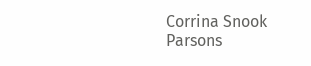Corrina Snook Parsons